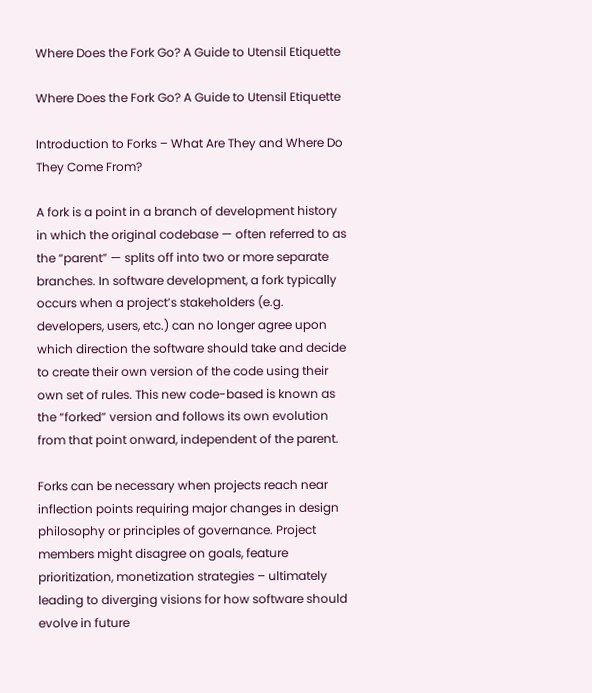Where Does the Fork Go? A Guide to Utensil Etiquette

Where Does the Fork Go? A Guide to Utensil Etiquette

Introduction to Forks – What Are They and Where Do They Come From?

A fork is a point in a branch of development history in which the original codebase — often referred to as the “parent” — splits off into two or more separate branches. In software development, a fork typically occurs when a project’s stakeholders (e.g. developers, users, etc.) can no longer agree upon which direction the software should take and decide to create their own version of the code using their own set of rules. This new code-based is known as the “forked” version and follows its own evolution from that point onward, independent of the parent.

Forks can be necessary when projects reach near inflection points requiring major changes in design philosophy or principles of governance. Project members might disagree on goals, feature prioritization, monetization strategies – ultimately leading to diverging visions for how software should evolve in future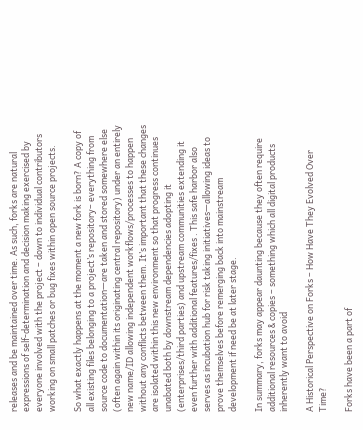releases and be maintained over time. As such, forks are natural expressions of self-determination and decision making exercised by everyone involved with the project – down to individual contributors working on small patches or bug fixes within open source projects.

So what exactly happens at the moment a new fork is born? A copy of all existing files belonging to a project’s repository– everything from source code to documentation—are taken and stored somewhere else (often again within its originating central repository) under an entirely new name/ID allowing independent workflows/processes to happen without any conflicts between them. It’s important that these changes are isolated within this new environment so that progress continues unabated both by downstream dependencies adopting it (enterprises/third parties) and upstream communities extending it even further with additional features/fixes . This safe harbor also serves as incubation hub for risk taking initiatives—allowing ideas to prove themselves before remerging back into mainstream development if need be at later stage.

In summary, forks may appear daunting because they often require additional resources & copies – something which all digital products inherently want to avoid

A Historical Perspective on Forks – How Have They Evolved Over Time?

Forks have been a part of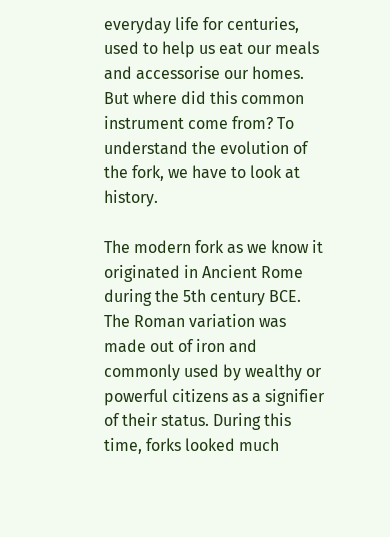everyday life for centuries, used to help us eat our meals and accessorise our homes. But where did this common instrument come from? To understand the evolution of the fork, we have to look at history.

The modern fork as we know it originated in Ancient Rome during the 5th century BCE. The Roman variation was made out of iron and commonly used by wealthy or powerful citizens as a signifier of their status. During this time, forks looked much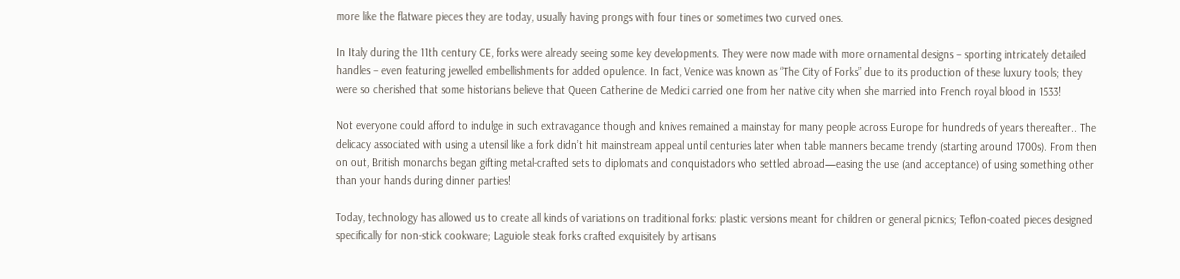more like the flatware pieces they are today, usually having prongs with four tines or sometimes two curved ones.

In Italy during the 11th century CE, forks were already seeing some key developments. They were now made with more ornamental designs – sporting intricately detailed handles – even featuring jewelled embellishments for added opulence. In fact, Venice was known as “The City of Forks” due to its production of these luxury tools; they were so cherished that some historians believe that Queen Catherine de Medici carried one from her native city when she married into French royal blood in 1533!

Not everyone could afford to indulge in such extravagance though and knives remained a mainstay for many people across Europe for hundreds of years thereafter.. The delicacy associated with using a utensil like a fork didn’t hit mainstream appeal until centuries later when table manners became trendy (starting around 1700s). From then on out, British monarchs began gifting metal-crafted sets to diplomats and conquistadors who settled abroad—easing the use (and acceptance) of using something other than your hands during dinner parties!

Today, technology has allowed us to create all kinds of variations on traditional forks: plastic versions meant for children or general picnics; Teflon-coated pieces designed specifically for non-stick cookware; Laguiole steak forks crafted exquisitely by artisans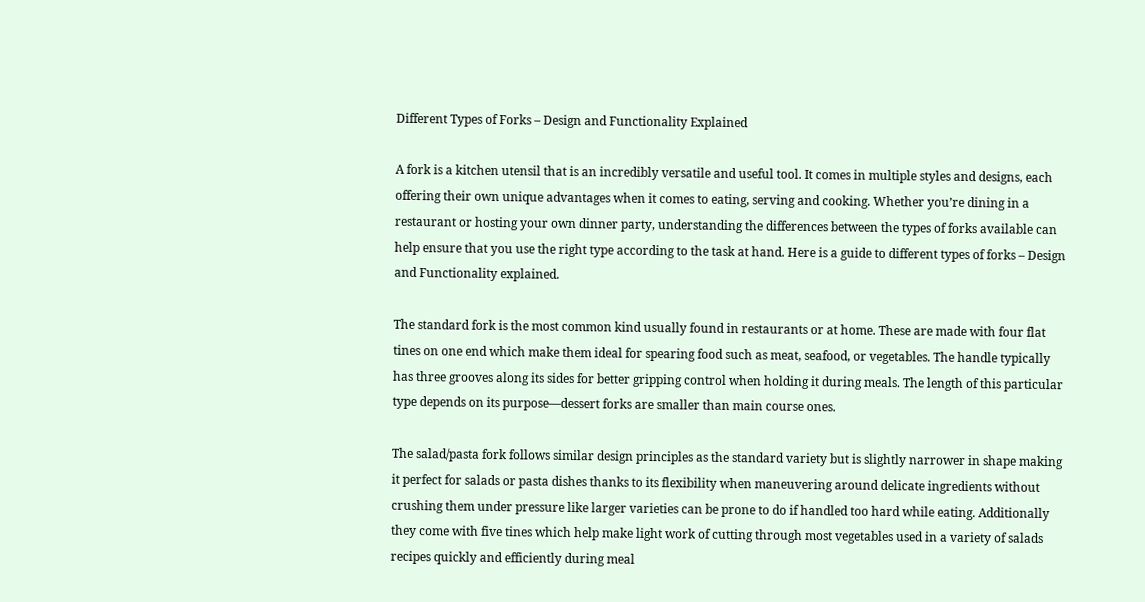Different Types of Forks – Design and Functionality Explained

A fork is a kitchen utensil that is an incredibly versatile and useful tool. It comes in multiple styles and designs, each offering their own unique advantages when it comes to eating, serving and cooking. Whether you’re dining in a restaurant or hosting your own dinner party, understanding the differences between the types of forks available can help ensure that you use the right type according to the task at hand. Here is a guide to different types of forks – Design and Functionality explained.

The standard fork is the most common kind usually found in restaurants or at home. These are made with four flat tines on one end which make them ideal for spearing food such as meat, seafood, or vegetables. The handle typically has three grooves along its sides for better gripping control when holding it during meals. The length of this particular type depends on its purpose—dessert forks are smaller than main course ones.

The salad/pasta fork follows similar design principles as the standard variety but is slightly narrower in shape making it perfect for salads or pasta dishes thanks to its flexibility when maneuvering around delicate ingredients without crushing them under pressure like larger varieties can be prone to do if handled too hard while eating. Additionally they come with five tines which help make light work of cutting through most vegetables used in a variety of salads recipes quickly and efficiently during meal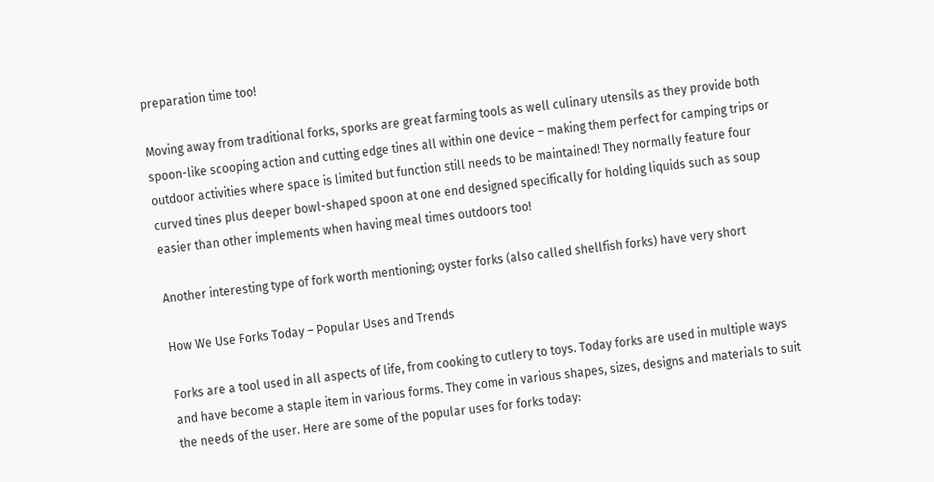preparation time too!

Moving away from traditional forks, sporks are great farming tools as well culinary utensils as they provide both spoon-like scooping action and cutting edge tines all within one device – making them perfect for camping trips or outdoor activities where space is limited but function still needs to be maintained! They normally feature four curved tines plus deeper bowl-shaped spoon at one end designed specifically for holding liquids such as soup easier than other implements when having meal times outdoors too!

Another interesting type of fork worth mentioning; oyster forks (also called shellfish forks) have very short

How We Use Forks Today – Popular Uses and Trends

Forks are a tool used in all aspects of life, from cooking to cutlery to toys. Today forks are used in multiple ways and have become a staple item in various forms. They come in various shapes, sizes, designs and materials to suit the needs of the user. Here are some of the popular uses for forks today: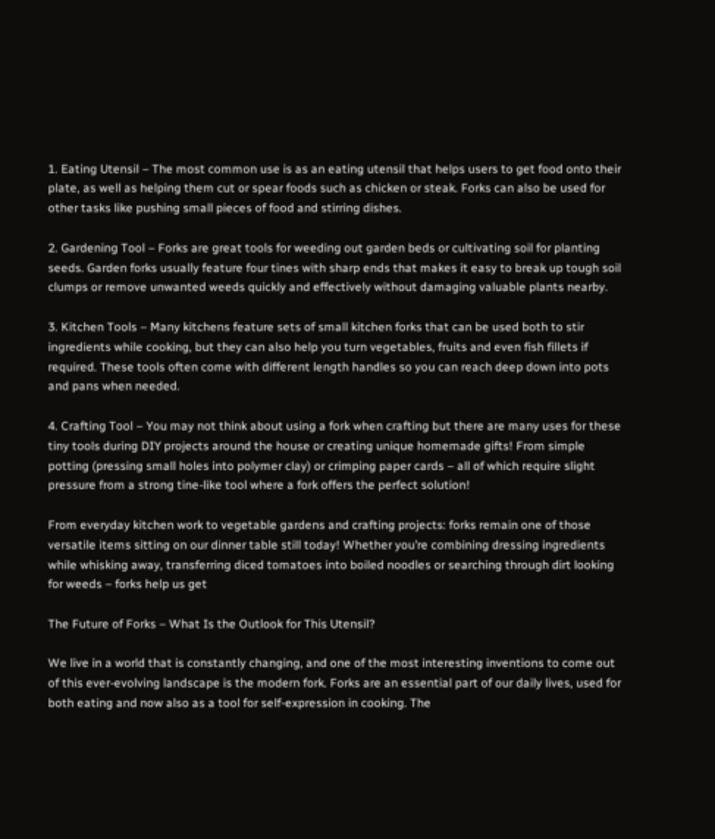1. Eating Utensil – The most common use is as an eating utensil that helps users to get food onto their plate, as well as helping them cut or spear foods such as chicken or steak. Forks can also be used for other tasks like pushing small pieces of food and stirring dishes.

2. Gardening Tool – Forks are great tools for weeding out garden beds or cultivating soil for planting seeds. Garden forks usually feature four tines with sharp ends that makes it easy to break up tough soil clumps or remove unwanted weeds quickly and effectively without damaging valuable plants nearby.

3. Kitchen Tools – Many kitchens feature sets of small kitchen forks that can be used both to stir ingredients while cooking, but they can also help you turn vegetables, fruits and even fish fillets if required. These tools often come with different length handles so you can reach deep down into pots and pans when needed.

4. Crafting Tool – You may not think about using a fork when crafting but there are many uses for these tiny tools during DIY projects around the house or creating unique homemade gifts! From simple potting (pressing small holes into polymer clay) or crimping paper cards – all of which require slight pressure from a strong tine-like tool where a fork offers the perfect solution!

From everyday kitchen work to vegetable gardens and crafting projects: forks remain one of those versatile items sitting on our dinner table still today! Whether you’re combining dressing ingredients while whisking away, transferring diced tomatoes into boiled noodles or searching through dirt looking for weeds – forks help us get

The Future of Forks – What Is the Outlook for This Utensil?

We live in a world that is constantly changing, and one of the most interesting inventions to come out of this ever-evolving landscape is the modern fork. Forks are an essential part of our daily lives, used for both eating and now also as a tool for self-expression in cooking. The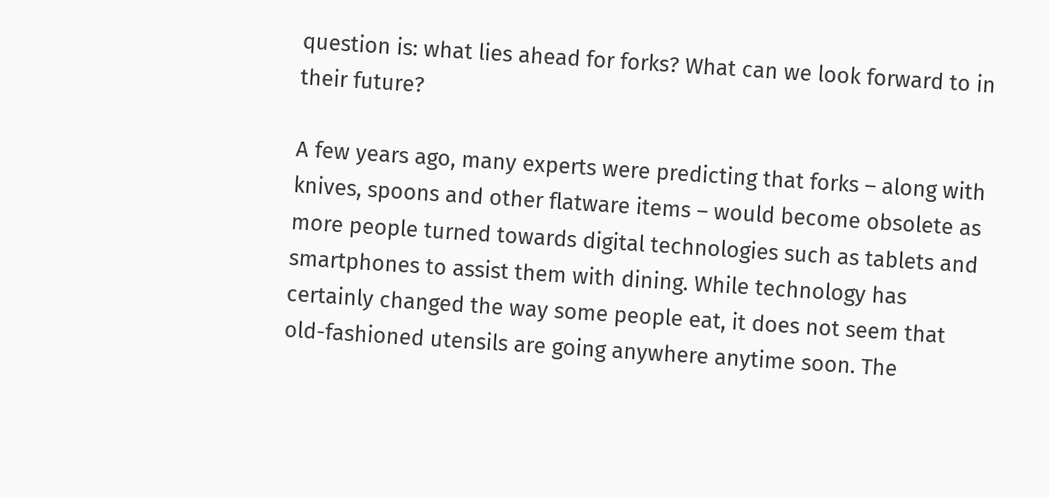question is: what lies ahead for forks? What can we look forward to in their future?

A few years ago, many experts were predicting that forks – along with knives, spoons and other flatware items – would become obsolete as more people turned towards digital technologies such as tablets and smartphones to assist them with dining. While technology has certainly changed the way some people eat, it does not seem that old-fashioned utensils are going anywhere anytime soon. The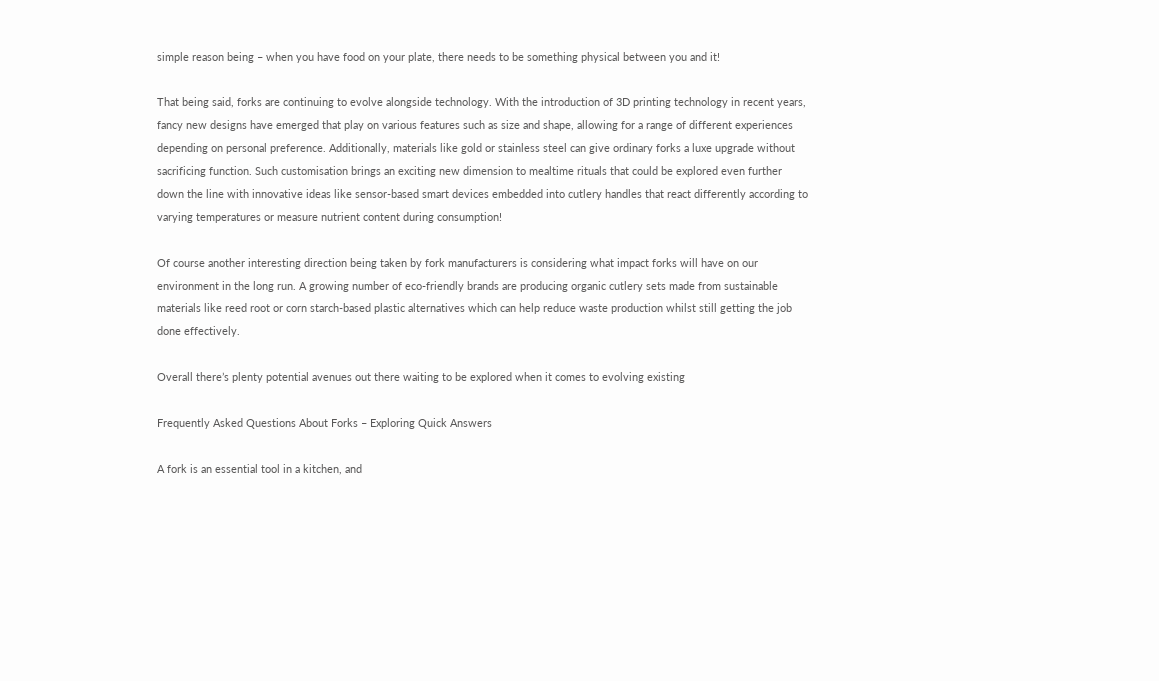simple reason being – when you have food on your plate, there needs to be something physical between you and it!

That being said, forks are continuing to evolve alongside technology. With the introduction of 3D printing technology in recent years, fancy new designs have emerged that play on various features such as size and shape, allowing for a range of different experiences depending on personal preference. Additionally, materials like gold or stainless steel can give ordinary forks a luxe upgrade without sacrificing function. Such customisation brings an exciting new dimension to mealtime rituals that could be explored even further down the line with innovative ideas like sensor-based smart devices embedded into cutlery handles that react differently according to varying temperatures or measure nutrient content during consumption!

Of course another interesting direction being taken by fork manufacturers is considering what impact forks will have on our environment in the long run. A growing number of eco-friendly brands are producing organic cutlery sets made from sustainable materials like reed root or corn starch-based plastic alternatives which can help reduce waste production whilst still getting the job done effectively.

Overall there’s plenty potential avenues out there waiting to be explored when it comes to evolving existing

Frequently Asked Questions About Forks – Exploring Quick Answers

A fork is an essential tool in a kitchen, and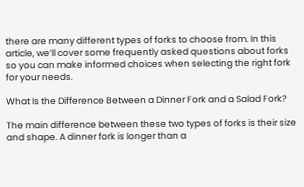there are many different types of forks to choose from. In this article, we’ll cover some frequently asked questions about forks so you can make informed choices when selecting the right fork for your needs.

What Is the Difference Between a Dinner Fork and a Salad Fork?

The main difference between these two types of forks is their size and shape. A dinner fork is longer than a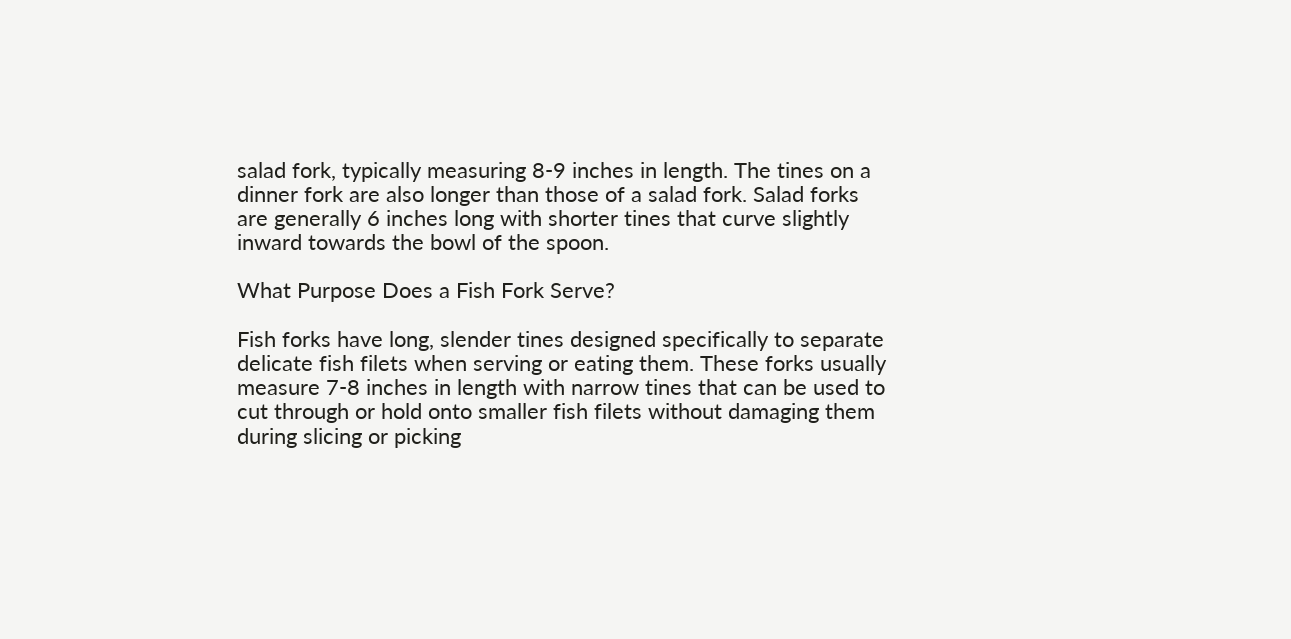salad fork, typically measuring 8-9 inches in length. The tines on a dinner fork are also longer than those of a salad fork. Salad forks are generally 6 inches long with shorter tines that curve slightly inward towards the bowl of the spoon.

What Purpose Does a Fish Fork Serve?

Fish forks have long, slender tines designed specifically to separate delicate fish filets when serving or eating them. These forks usually measure 7-8 inches in length with narrow tines that can be used to cut through or hold onto smaller fish filets without damaging them during slicing or picking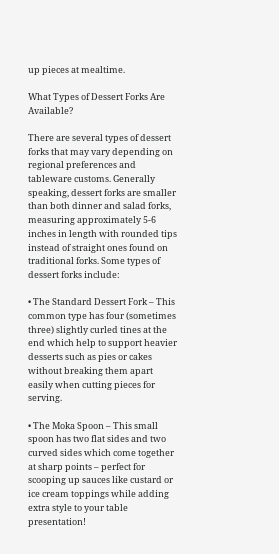up pieces at mealtime.

What Types of Dessert Forks Are Available?

There are several types of dessert forks that may vary depending on regional preferences and tableware customs. Generally speaking, dessert forks are smaller than both dinner and salad forks, measuring approximately 5-6 inches in length with rounded tips instead of straight ones found on traditional forks. Some types of dessert forks include:

• The Standard Dessert Fork – This common type has four (sometimes three) slightly curled tines at the end which help to support heavier desserts such as pies or cakes without breaking them apart easily when cutting pieces for serving.

• The Moka Spoon – This small spoon has two flat sides and two curved sides which come together at sharp points – perfect for scooping up sauces like custard or ice cream toppings while adding extra style to your table presentation!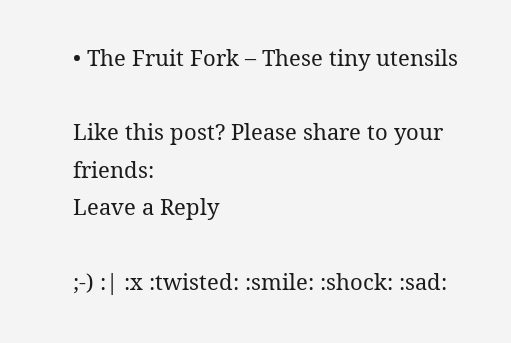• The Fruit Fork – These tiny utensils

Like this post? Please share to your friends:
Leave a Reply

;-) :| :x :twisted: :smile: :shock: :sad: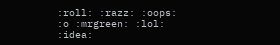:roll: :razz: :oops: :o :mrgreen: :lol: :idea: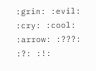:grin: :evil: :cry: :cool: :arrow: :???: :?: :!: